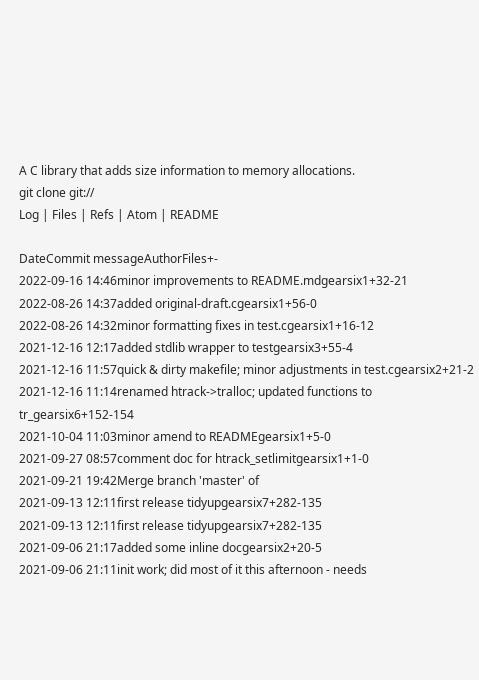A C library that adds size information to memory allocations.
git clone git://
Log | Files | Refs | Atom | README

DateCommit messageAuthorFiles+-
2022-09-16 14:46minor improvements to README.mdgearsix1+32-21
2022-08-26 14:37added original-draft.cgearsix1+56-0
2022-08-26 14:32minor formatting fixes in test.cgearsix1+16-12
2021-12-16 12:17added stdlib wrapper to testgearsix3+55-4
2021-12-16 11:57quick & dirty makefile; minor adjustments in test.cgearsix2+21-2
2021-12-16 11:14renamed htrack->tralloc; updated functions to tr_gearsix6+152-154
2021-10-04 11:03minor amend to READMEgearsix1+5-0
2021-09-27 08:57comment doc for htrack_setlimitgearsix1+1-0
2021-09-21 19:42Merge branch 'master' of
2021-09-13 12:11first release tidyupgearsix7+282-135
2021-09-13 12:11first release tidyupgearsix7+282-135
2021-09-06 21:17added some inline docgearsix2+20-5
2021-09-06 21:11init work; did most of it this afternoon - needs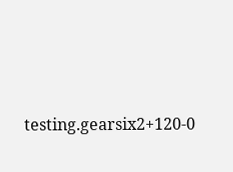testing.gearsix2+120-0